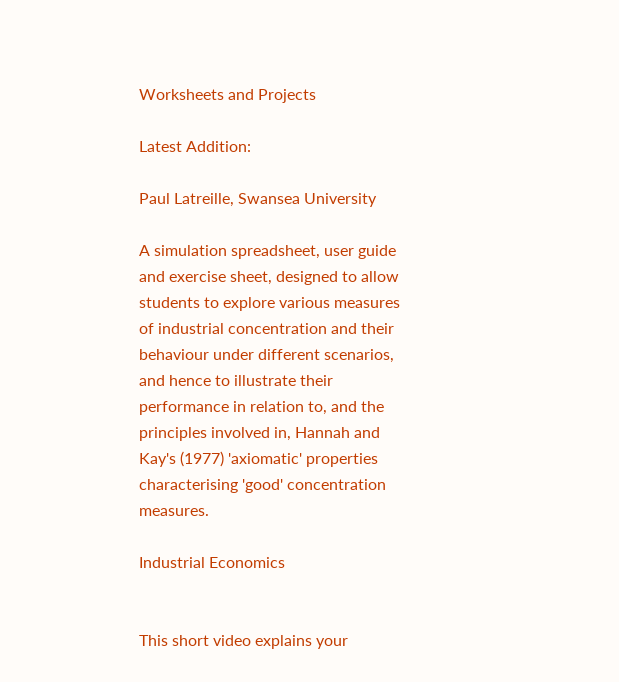Worksheets and Projects

Latest Addition:

Paul Latreille, Swansea University

A simulation spreadsheet, user guide and exercise sheet, designed to allow students to explore various measures of industrial concentration and their behaviour under different scenarios, and hence to illustrate their performance in relation to, and the principles involved in, Hannah and Kay's (1977) 'axiomatic' properties characterising 'good' concentration measures.

Industrial Economics


This short video explains your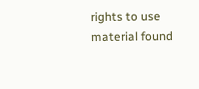rights to use material found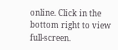online. Click in the bottom right to view full-screen.